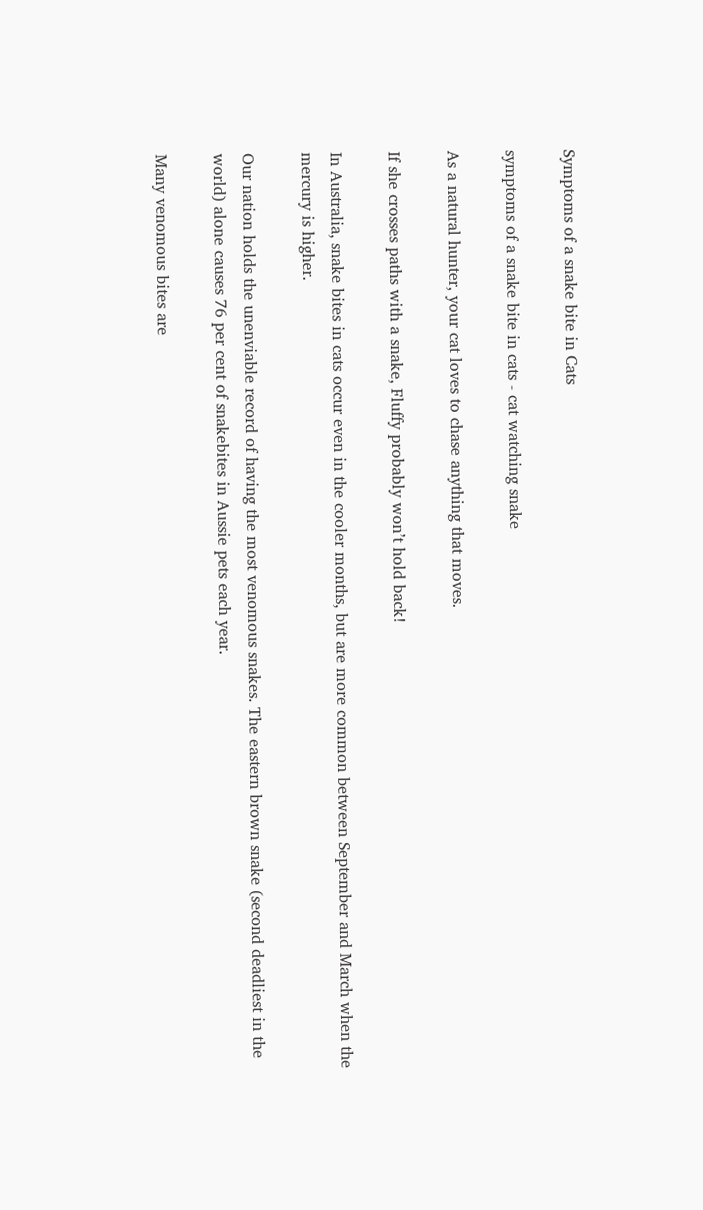Symptoms of a snake bite in Cats

symptoms of a snake bite in cats - cat watching snake

As a natural hunter, your cat loves to chase anything that moves.

If she crosses paths with a snake, Fluffy probably won’t hold back!

In Australia, snake bites in cats occur even in the cooler months, but are more common between September and March when the mercury is higher.

Our nation holds the unenviable record of having the most venomous snakes. The eastern brown snake (second deadliest in the world) alone causes 76 per cent of snakebites in Aussie pets each year.

Many venomous bites are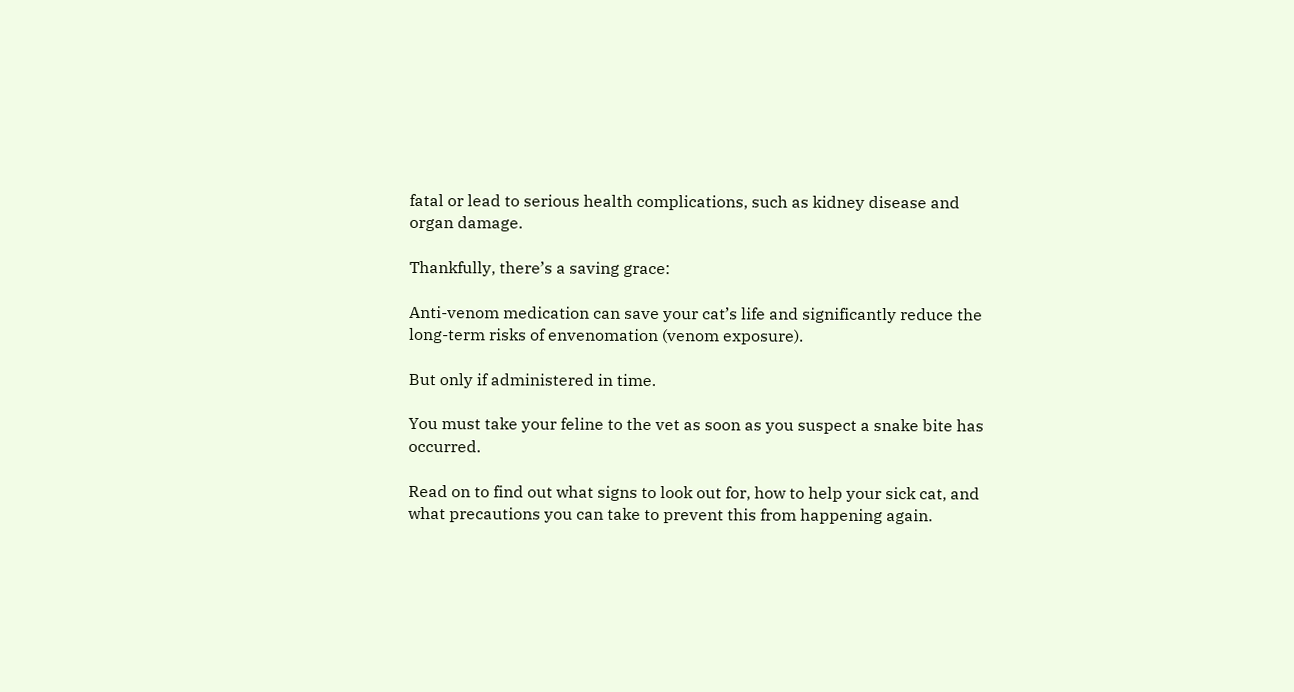fatal or lead to serious health complications, such as kidney disease and organ damage.

Thankfully, there’s a saving grace:

Anti-venom medication can save your cat’s life and significantly reduce the long-term risks of envenomation (venom exposure).

But only if administered in time.

You must take your feline to the vet as soon as you suspect a snake bite has occurred.

Read on to find out what signs to look out for, how to help your sick cat, and what precautions you can take to prevent this from happening again.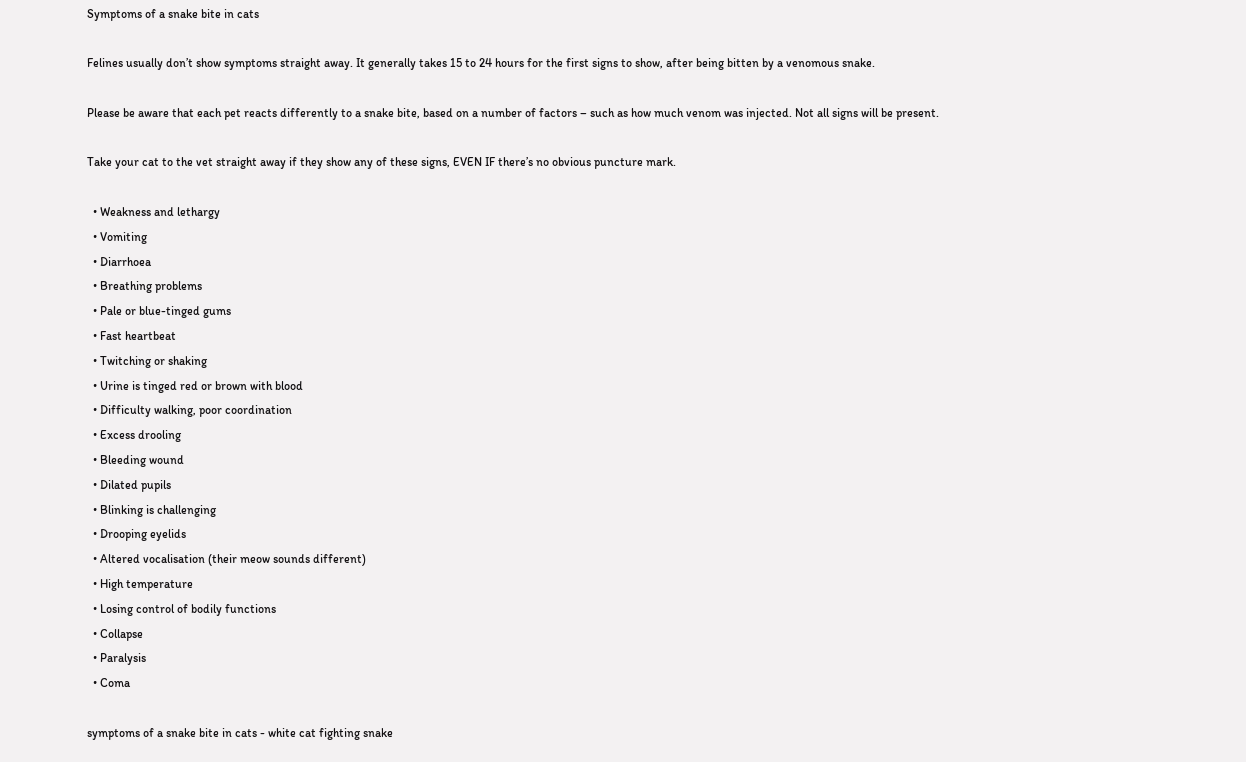Symptoms of a snake bite in cats

Felines usually don’t show symptoms straight away. It generally takes 15 to 24 hours for the first signs to show, after being bitten by a venomous snake.

Please be aware that each pet reacts differently to a snake bite, based on a number of factors – such as how much venom was injected. Not all signs will be present.

Take your cat to the vet straight away if they show any of these signs, EVEN IF there’s no obvious puncture mark.

  • Weakness and lethargy
  • Vomiting
  • Diarrhoea
  • Breathing problems
  • Pale or blue-tinged gums
  • Fast heartbeat
  • Twitching or shaking
  • Urine is tinged red or brown with blood
  • Difficulty walking, poor coordination
  • Excess drooling
  • Bleeding wound
  • Dilated pupils
  • Blinking is challenging
  • Drooping eyelids
  • Altered vocalisation (their meow sounds different)
  • High temperature
  • Losing control of bodily functions
  • Collapse
  • Paralysis
  • Coma

symptoms of a snake bite in cats - white cat fighting snake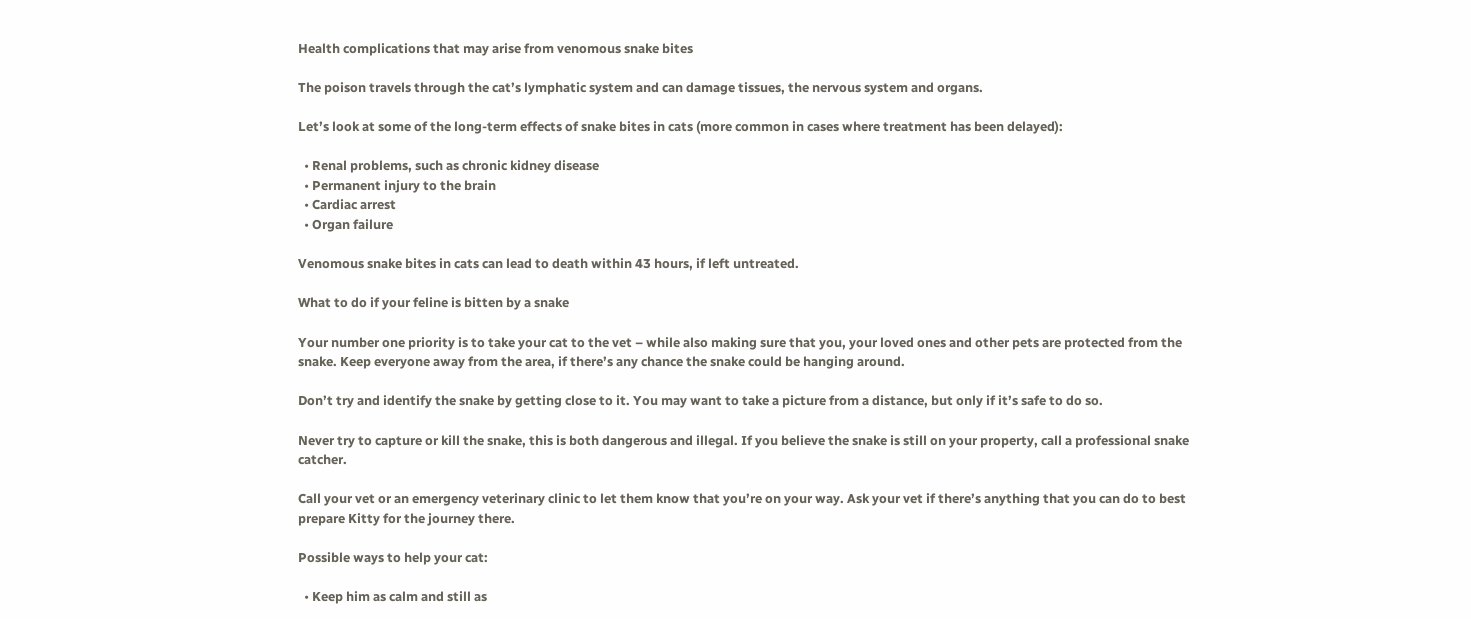Health complications that may arise from venomous snake bites

The poison travels through the cat’s lymphatic system and can damage tissues, the nervous system and organs.

Let’s look at some of the long-term effects of snake bites in cats (more common in cases where treatment has been delayed):

  • Renal problems, such as chronic kidney disease
  • Permanent injury to the brain
  • Cardiac arrest
  • Organ failure

Venomous snake bites in cats can lead to death within 43 hours, if left untreated.

What to do if your feline is bitten by a snake

Your number one priority is to take your cat to the vet – while also making sure that you, your loved ones and other pets are protected from the snake. Keep everyone away from the area, if there’s any chance the snake could be hanging around.

Don’t try and identify the snake by getting close to it. You may want to take a picture from a distance, but only if it’s safe to do so.

Never try to capture or kill the snake, this is both dangerous and illegal. If you believe the snake is still on your property, call a professional snake catcher.

Call your vet or an emergency veterinary clinic to let them know that you’re on your way. Ask your vet if there’s anything that you can do to best prepare Kitty for the journey there.

Possible ways to help your cat:

  • Keep him as calm and still as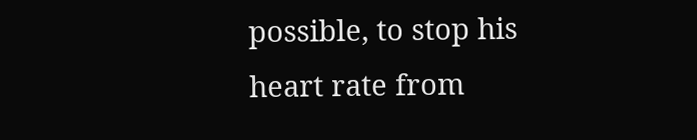possible, to stop his heart rate from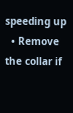speeding up
  • Remove the collar if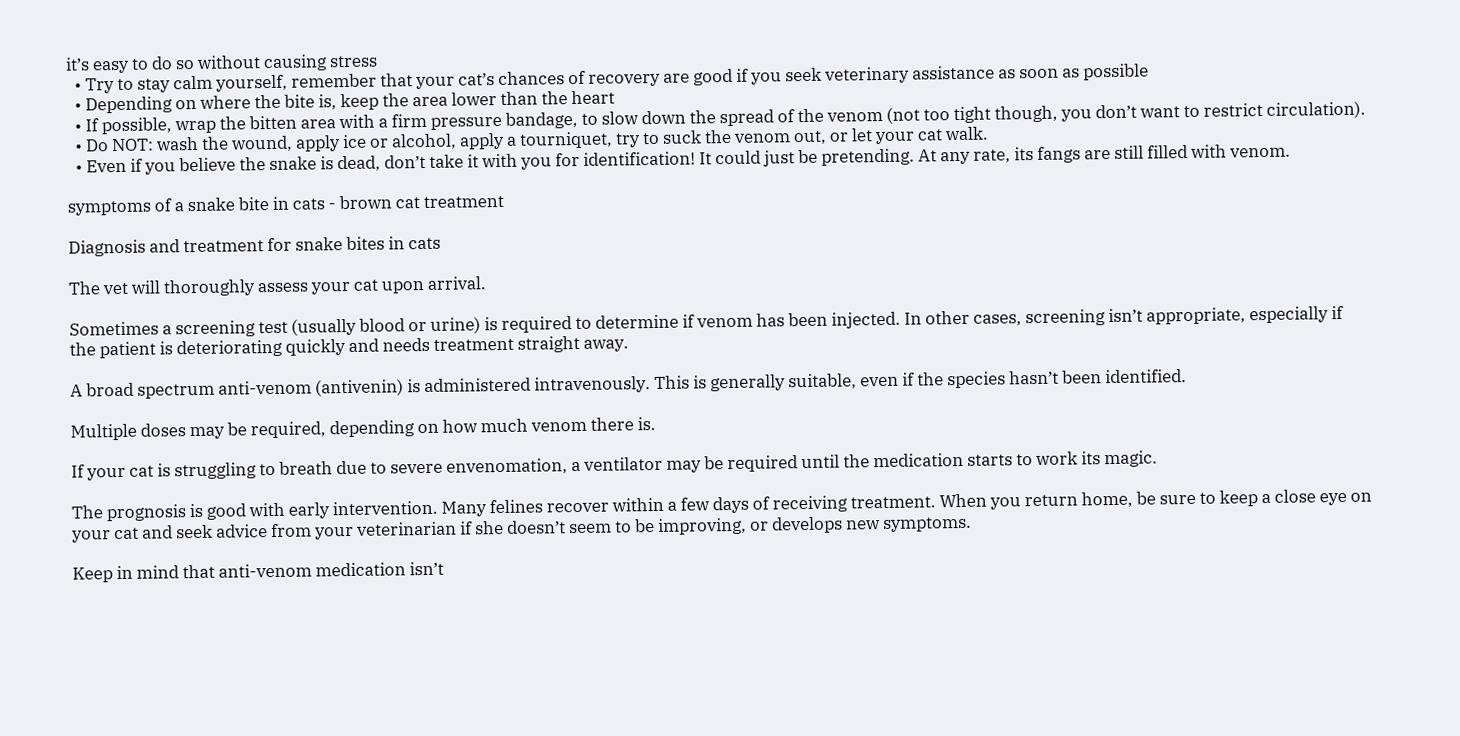it’s easy to do so without causing stress
  • Try to stay calm yourself, remember that your cat’s chances of recovery are good if you seek veterinary assistance as soon as possible
  • Depending on where the bite is, keep the area lower than the heart
  • If possible, wrap the bitten area with a firm pressure bandage, to slow down the spread of the venom (not too tight though, you don’t want to restrict circulation).
  • Do NOT: wash the wound, apply ice or alcohol, apply a tourniquet, try to suck the venom out, or let your cat walk.
  • Even if you believe the snake is dead, don’t take it with you for identification! It could just be pretending. At any rate, its fangs are still filled with venom.

symptoms of a snake bite in cats - brown cat treatment

Diagnosis and treatment for snake bites in cats

The vet will thoroughly assess your cat upon arrival.

Sometimes a screening test (usually blood or urine) is required to determine if venom has been injected. In other cases, screening isn’t appropriate, especially if the patient is deteriorating quickly and needs treatment straight away.

A broad spectrum anti-venom (antivenin) is administered intravenously. This is generally suitable, even if the species hasn’t been identified.

Multiple doses may be required, depending on how much venom there is.

If your cat is struggling to breath due to severe envenomation, a ventilator may be required until the medication starts to work its magic.

The prognosis is good with early intervention. Many felines recover within a few days of receiving treatment. When you return home, be sure to keep a close eye on your cat and seek advice from your veterinarian if she doesn’t seem to be improving, or develops new symptoms.

Keep in mind that anti-venom medication isn’t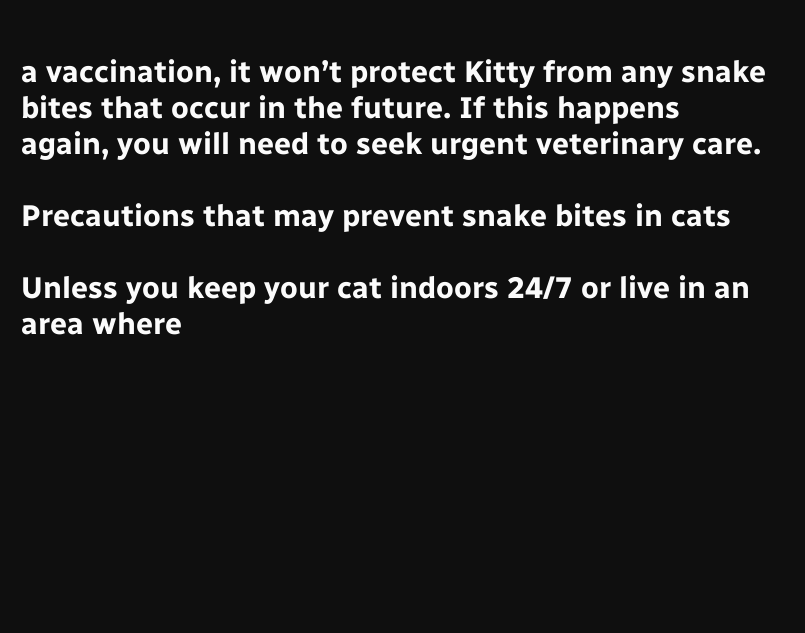a vaccination, it won’t protect Kitty from any snake bites that occur in the future. If this happens again, you will need to seek urgent veterinary care.

Precautions that may prevent snake bites in cats

Unless you keep your cat indoors 24/7 or live in an area where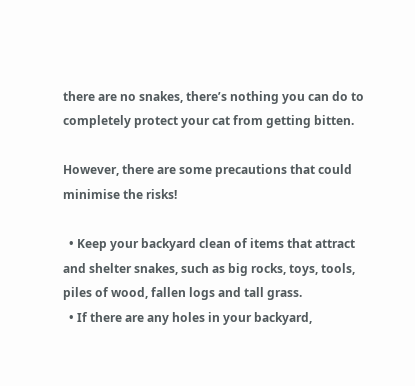there are no snakes, there’s nothing you can do to completely protect your cat from getting bitten.

However, there are some precautions that could minimise the risks!

  • Keep your backyard clean of items that attract and shelter snakes, such as big rocks, toys, tools, piles of wood, fallen logs and tall grass.
  • If there are any holes in your backyard,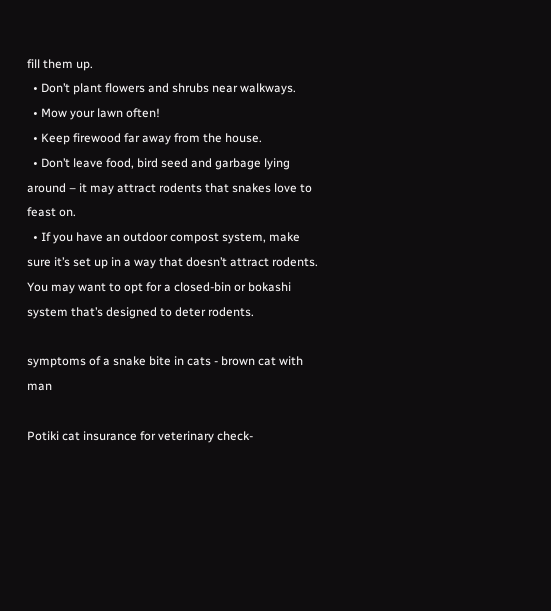fill them up.
  • Don’t plant flowers and shrubs near walkways.
  • Mow your lawn often!
  • Keep firewood far away from the house.
  • Don’t leave food, bird seed and garbage lying around – it may attract rodents that snakes love to feast on.
  • If you have an outdoor compost system, make sure it’s set up in a way that doesn’t attract rodents. You may want to opt for a closed-bin or bokashi system that’s designed to deter rodents.

symptoms of a snake bite in cats - brown cat with man

Potiki cat insurance for veterinary check-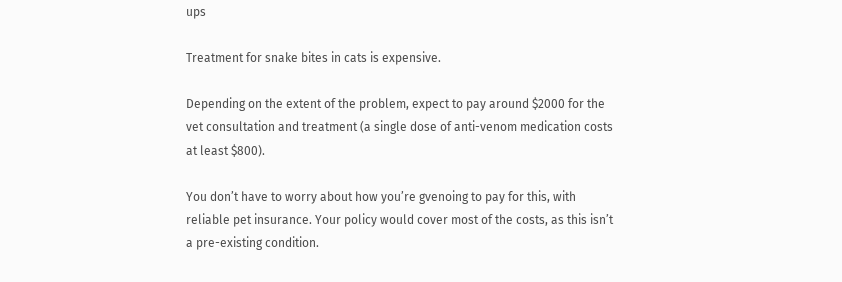ups

Treatment for snake bites in cats is expensive.

Depending on the extent of the problem, expect to pay around $2000 for the vet consultation and treatment (a single dose of anti-venom medication costs at least $800).

You don’t have to worry about how you’re gvenoing to pay for this, with reliable pet insurance. Your policy would cover most of the costs, as this isn’t a pre-existing condition.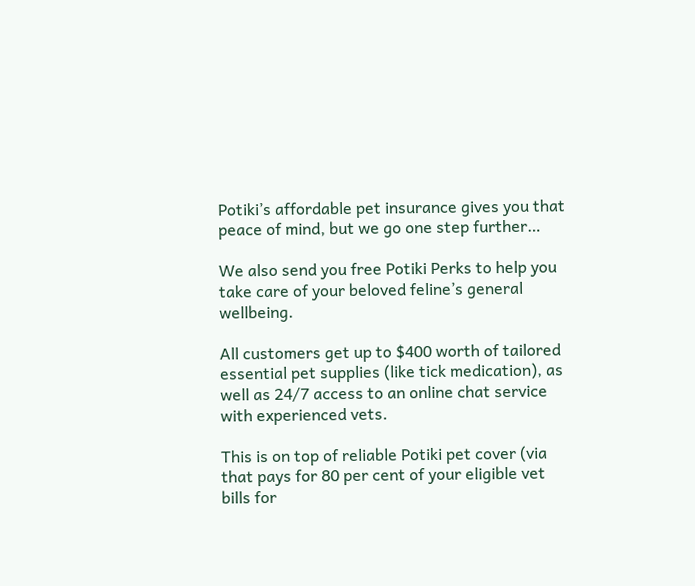Potiki’s affordable pet insurance gives you that peace of mind, but we go one step further…

We also send you free Potiki Perks to help you take care of your beloved feline’s general wellbeing.

All customers get up to $400 worth of tailored essential pet supplies (like tick medication), as well as 24/7 access to an online chat service with experienced vets.

This is on top of reliable Potiki pet cover (via that pays for 80 per cent of your eligible vet bills for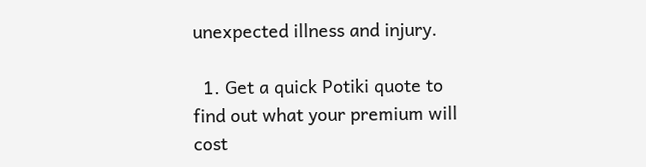unexpected illness and injury.

  1. Get a quick Potiki quote to find out what your premium will cost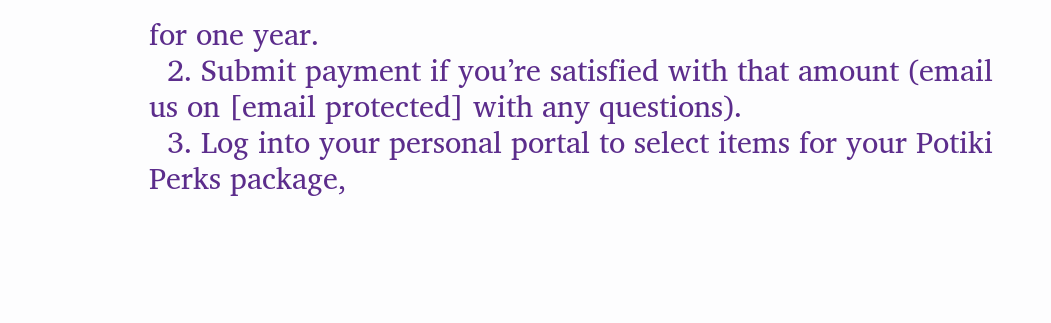for one year.
  2. Submit payment if you’re satisfied with that amount (email us on [email protected] with any questions).
  3. Log into your personal portal to select items for your Potiki Perks package,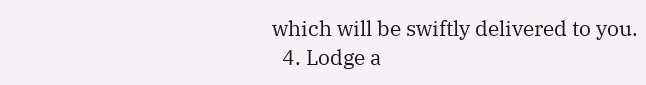which will be swiftly delivered to you.
  4. Lodge a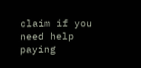claim if you need help paying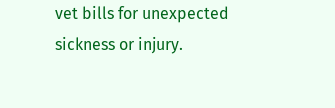vet bills for unexpected sickness or injury.